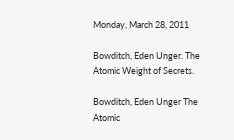Monday, March 28, 2011

Bowditch, Eden Unger. The Atomic Weight of Secrets.

Bowditch, Eden Unger The Atomic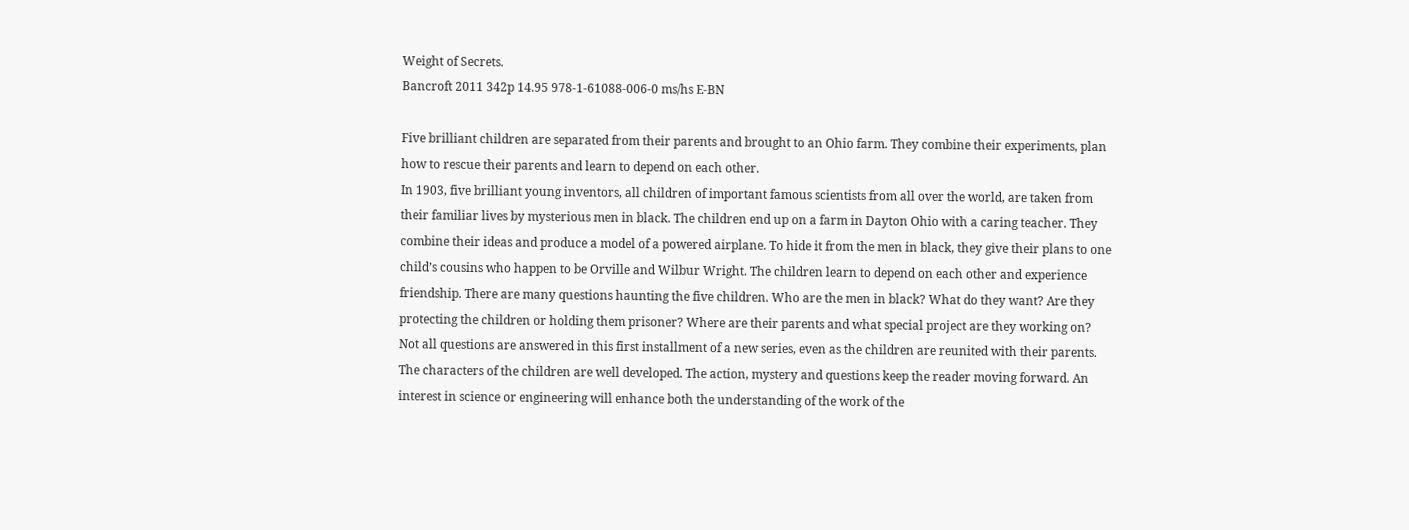Weight of Secrets.
Bancroft 2011 342p 14.95 978-1-61088-006-0 ms/hs E-BN

Five brilliant children are separated from their parents and brought to an Ohio farm. They combine their experiments, plan how to rescue their parents and learn to depend on each other.
In 1903, five brilliant young inventors, all children of important famous scientists from all over the world, are taken from their familiar lives by mysterious men in black. The children end up on a farm in Dayton Ohio with a caring teacher. They combine their ideas and produce a model of a powered airplane. To hide it from the men in black, they give their plans to one child’s cousins who happen to be Orville and Wilbur Wright. The children learn to depend on each other and experience friendship. There are many questions haunting the five children. Who are the men in black? What do they want? Are they protecting the children or holding them prisoner? Where are their parents and what special project are they working on? Not all questions are answered in this first installment of a new series, even as the children are reunited with their parents.
The characters of the children are well developed. The action, mystery and questions keep the reader moving forward. An interest in science or engineering will enhance both the understanding of the work of the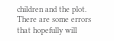children and the plot.
There are some errors that hopefully will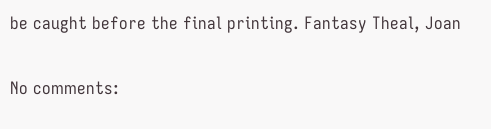be caught before the final printing. Fantasy Theal, Joan

No comments: